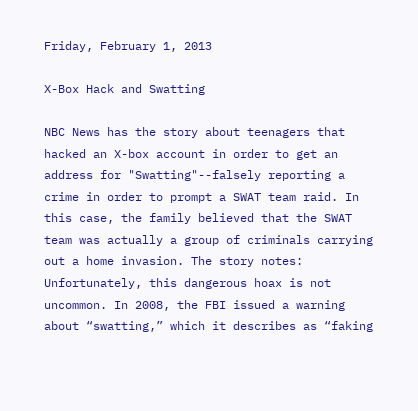Friday, February 1, 2013

X-Box Hack and Swatting

NBC News has the story about teenagers that hacked an X-box account in order to get an address for "Swatting"--falsely reporting a crime in order to prompt a SWAT team raid. In this case, the family believed that the SWAT team was actually a group of criminals carrying out a home invasion. The story notes:
Unfortunately, this dangerous hoax is not uncommon. In 2008, the FBI issued a warning about “swatting,” which it describes as “faking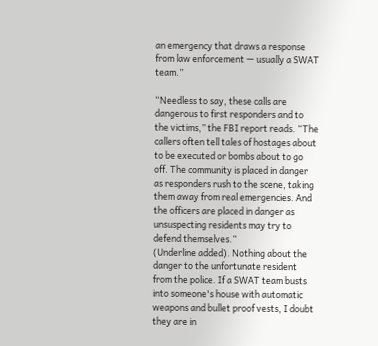an emergency that draws a response from law enforcement — usually a SWAT team.”

“Needless to say, these calls are dangerous to first responders and to the victims,” the FBI report reads. “The callers often tell tales of hostages about to be executed or bombs about to go off. The community is placed in danger as responders rush to the scene, taking them away from real emergencies. And the officers are placed in danger as unsuspecting residents may try to defend themselves.”
(Underline added). Nothing about the danger to the unfortunate resident from the police. If a SWAT team busts into someone's house with automatic weapons and bullet proof vests, I doubt they are in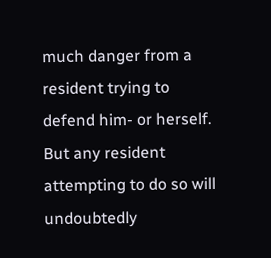much danger from a resident trying to defend him- or herself. But any resident attempting to do so will undoubtedly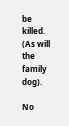be killed. (As will the family dog).

No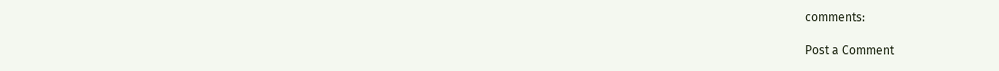comments:

Post a Comment